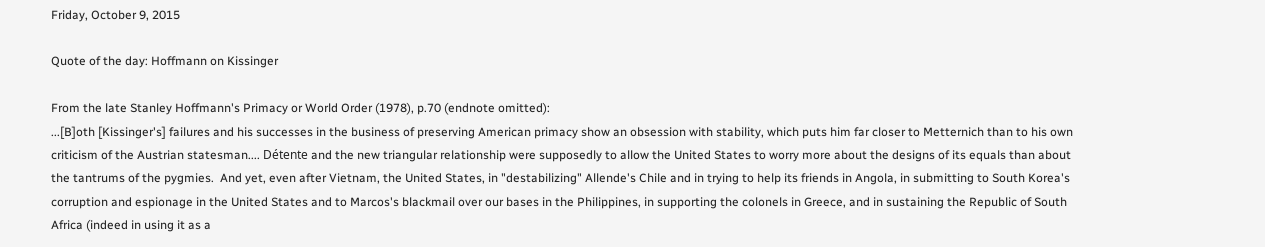Friday, October 9, 2015

Quote of the day: Hoffmann on Kissinger

From the late Stanley Hoffmann's Primacy or World Order (1978), p.70 (endnote omitted):
...[B]oth [Kissinger's] failures and his successes in the business of preserving American primacy show an obsession with stability, which puts him far closer to Metternich than to his own criticism of the Austrian statesman.... Détente and the new triangular relationship were supposedly to allow the United States to worry more about the designs of its equals than about the tantrums of the pygmies.  And yet, even after Vietnam, the United States, in "destabilizing" Allende's Chile and in trying to help its friends in Angola, in submitting to South Korea's corruption and espionage in the United States and to Marcos's blackmail over our bases in the Philippines, in supporting the colonels in Greece, and in sustaining the Republic of South Africa (indeed in using it as a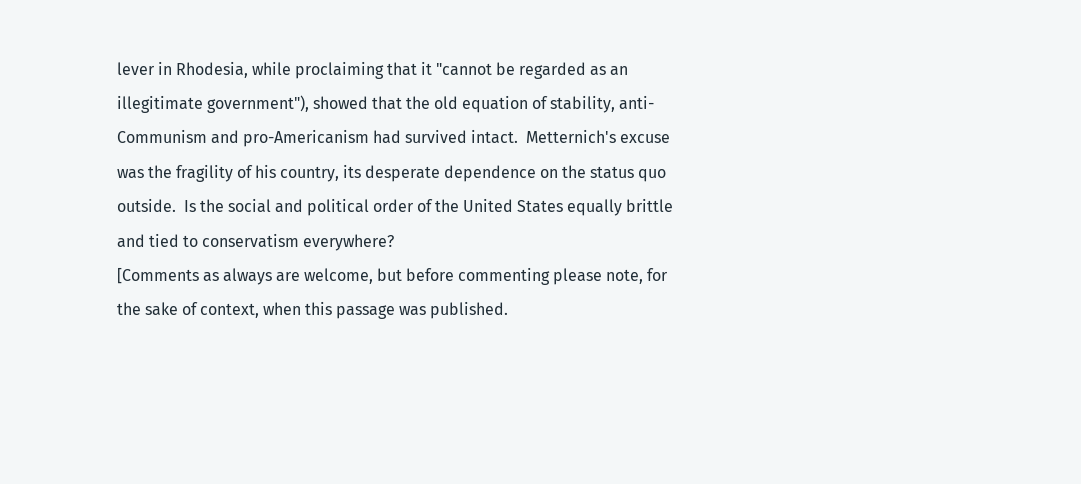lever in Rhodesia, while proclaiming that it "cannot be regarded as an illegitimate government"), showed that the old equation of stability, anti-Communism and pro-Americanism had survived intact.  Metternich's excuse was the fragility of his country, its desperate dependence on the status quo outside.  Is the social and political order of the United States equally brittle and tied to conservatism everywhere?
[Comments as always are welcome, but before commenting please note, for the sake of context, when this passage was published.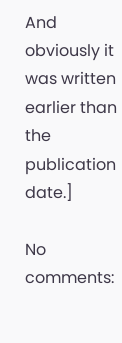And obviously it was written earlier than the publication date.]

No comments: